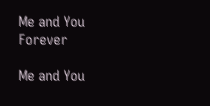Me and You Forever

Me and You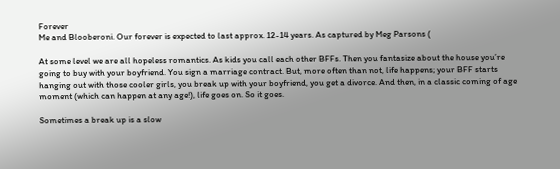Forever
Me and Blooberoni. Our forever is expected to last approx. 12-14 years. As captured by Meg Parsons (

At some level we are all hopeless romantics. As kids you call each other BFFs. Then you fantasize about the house you’re going to buy with your boyfriend. You sign a marriage contract. But, more often than not, life happens; your BFF starts hanging out with those cooler girls, you break up with your boyfriend, you get a divorce. And then, in a classic coming of age moment (which can happen at any age!), life goes on. So it goes.

Sometimes a break up is a slow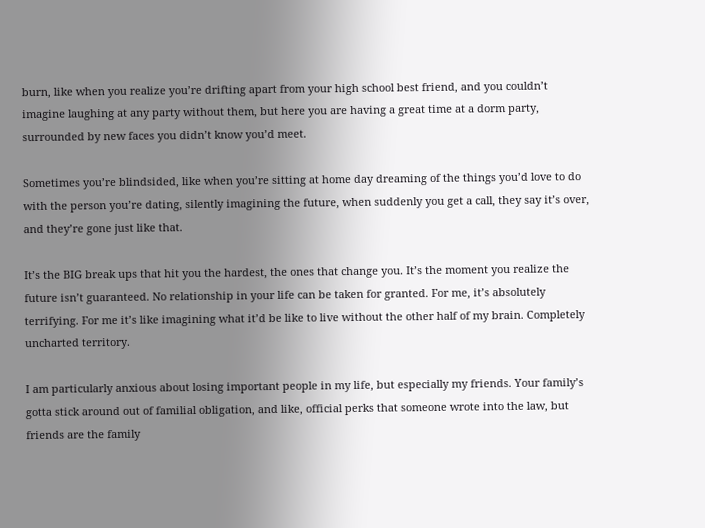burn, like when you realize you’re drifting apart from your high school best friend, and you couldn’t imagine laughing at any party without them, but here you are having a great time at a dorm party, surrounded by new faces you didn’t know you’d meet.

Sometimes you’re blindsided, like when you’re sitting at home day dreaming of the things you’d love to do with the person you’re dating, silently imagining the future, when suddenly you get a call, they say it’s over, and they’re gone just like that.

It’s the BIG break ups that hit you the hardest, the ones that change you. It’s the moment you realize the future isn’t guaranteed. No relationship in your life can be taken for granted. For me, it’s absolutely terrifying. For me it’s like imagining what it’d be like to live without the other half of my brain. Completely uncharted territory.

I am particularly anxious about losing important people in my life, but especially my friends. Your family’s gotta stick around out of familial obligation, and like, official perks that someone wrote into the law, but friends are the family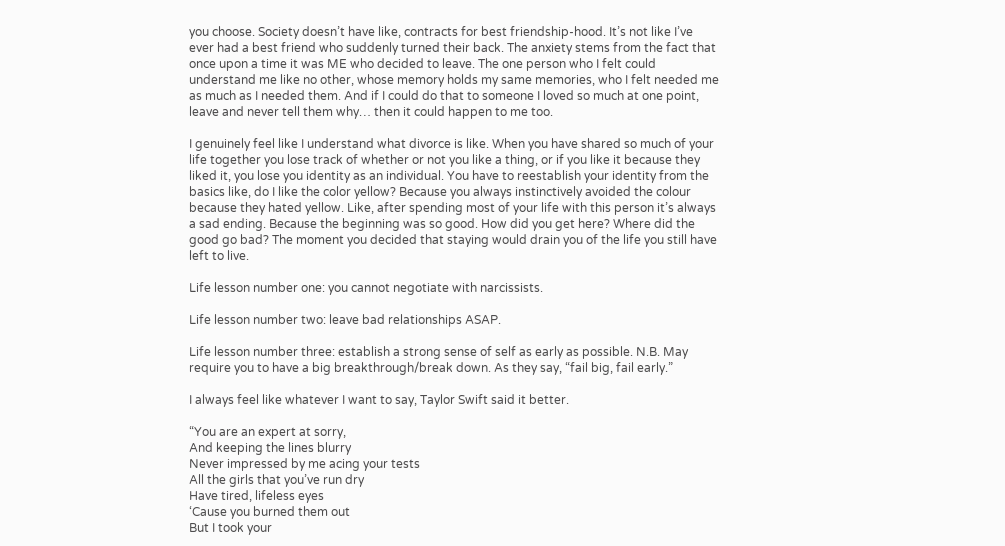you choose. Society doesn’t have like, contracts for best friendship-hood. It’s not like I’ve ever had a best friend who suddenly turned their back. The anxiety stems from the fact that once upon a time it was ME who decided to leave. The one person who I felt could understand me like no other, whose memory holds my same memories, who I felt needed me as much as I needed them. And if I could do that to someone I loved so much at one point, leave and never tell them why… then it could happen to me too.

I genuinely feel like I understand what divorce is like. When you have shared so much of your life together you lose track of whether or not you like a thing, or if you like it because they liked it, you lose you identity as an individual. You have to reestablish your identity from the basics like, do I like the color yellow? Because you always instinctively avoided the colour because they hated yellow. Like, after spending most of your life with this person it’s always a sad ending. Because the beginning was so good. How did you get here? Where did the good go bad? The moment you decided that staying would drain you of the life you still have left to live.

Life lesson number one: you cannot negotiate with narcissists.

Life lesson number two: leave bad relationships ASAP.

Life lesson number three: establish a strong sense of self as early as possible. N.B. May require you to have a big breakthrough/break down. As they say, “fail big, fail early.”

I always feel like whatever I want to say, Taylor Swift said it better.

“You are an expert at sorry,
And keeping the lines blurry
Never impressed by me acing your tests
All the girls that you’ve run dry
Have tired, lifeless eyes
‘Cause you burned them out
But I took your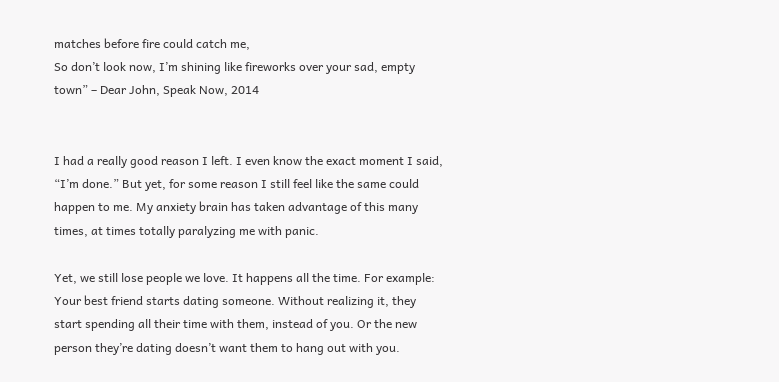matches before fire could catch me,
So don’t look now, I’m shining like fireworks over your sad, empty town” – Dear John, Speak Now, 2014


I had a really good reason I left. I even know the exact moment I said, “I’m done.” But yet, for some reason I still feel like the same could happen to me. My anxiety brain has taken advantage of this many times, at times totally paralyzing me with panic.

Yet, we still lose people we love. It happens all the time. For example: Your best friend starts dating someone. Without realizing it, they start spending all their time with them, instead of you. Or the new person they’re dating doesn’t want them to hang out with you.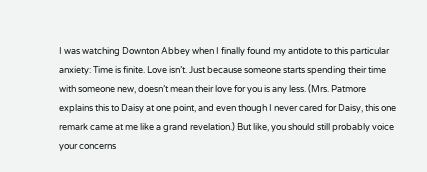I was watching Downton Abbey when I finally found my antidote to this particular anxiety: Time is finite. Love isn’t. Just because someone starts spending their time with someone new, doesn’t mean their love for you is any less. (Mrs. Patmore explains this to Daisy at one point, and even though I never cared for Daisy, this one remark came at me like a grand revelation.) But like, you should still probably voice your concerns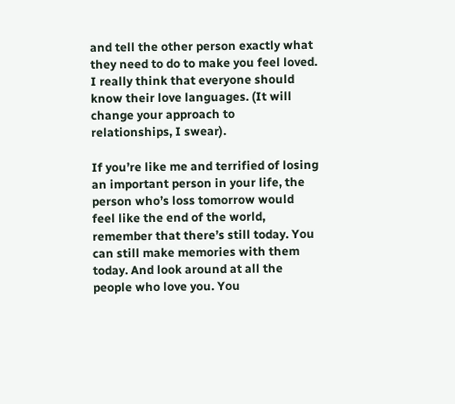and tell the other person exactly what they need to do to make you feel loved. I really think that everyone should know their love languages. (It will change your approach to relationships, I swear).

If you’re like me and terrified of losing an important person in your life, the person who’s loss tomorrow would feel like the end of the world, remember that there’s still today. You can still make memories with them today. And look around at all the people who love you. You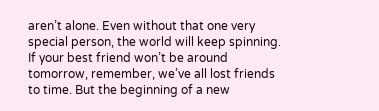aren’t alone. Even without that one very special person, the world will keep spinning. If your best friend won’t be around tomorrow, remember, we’ve all lost friends to time. But the beginning of a new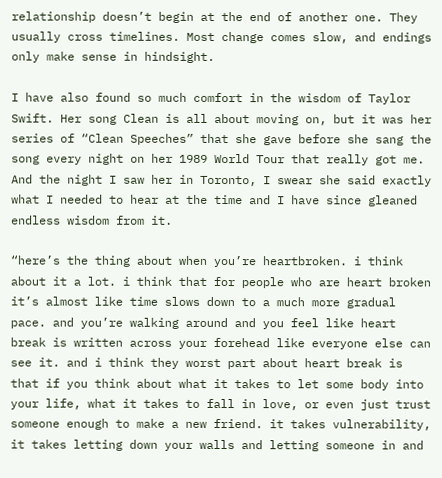relationship doesn’t begin at the end of another one. They usually cross timelines. Most change comes slow, and endings only make sense in hindsight.

I have also found so much comfort in the wisdom of Taylor Swift. Her song Clean is all about moving on, but it was her series of “Clean Speeches” that she gave before she sang the song every night on her 1989 World Tour that really got me. And the night I saw her in Toronto, I swear she said exactly what I needed to hear at the time and I have since gleaned endless wisdom from it.

“here’s the thing about when you’re heartbroken. i think about it a lot. i think that for people who are heart broken it’s almost like time slows down to a much more gradual pace. and you’re walking around and you feel like heart break is written across your forehead like everyone else can see it. and i think they worst part about heart break is that if you think about what it takes to let some body into your life, what it takes to fall in love, or even just trust someone enough to make a new friend. it takes vulnerability, it takes letting down your walls and letting someone in and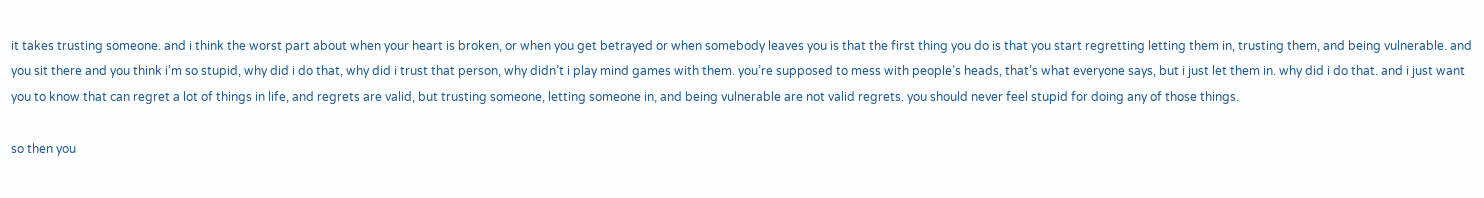it takes trusting someone. and i think the worst part about when your heart is broken, or when you get betrayed or when somebody leaves you is that the first thing you do is that you start regretting letting them in, trusting them, and being vulnerable. and you sit there and you think i’m so stupid, why did i do that, why did i trust that person, why didn’t i play mind games with them. you’re supposed to mess with people’s heads, that’s what everyone says, but i just let them in. why did i do that. and i just want you to know that can regret a lot of things in life, and regrets are valid, but trusting someone, letting someone in, and being vulnerable are not valid regrets. you should never feel stupid for doing any of those things.

so then you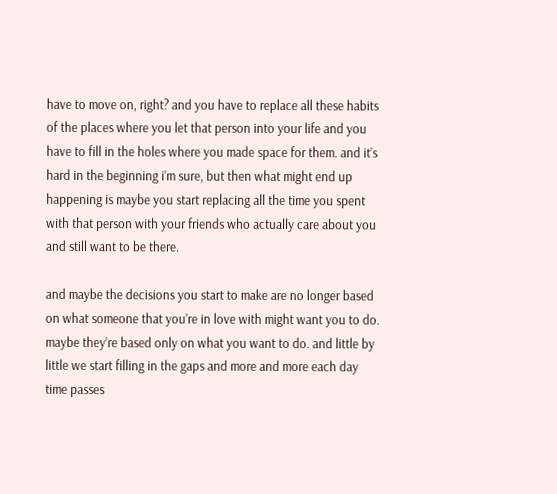have to move on, right? and you have to replace all these habits of the places where you let that person into your life and you have to fill in the holes where you made space for them. and it’s hard in the beginning i’m sure, but then what might end up happening is maybe you start replacing all the time you spent with that person with your friends who actually care about you and still want to be there.

and maybe the decisions you start to make are no longer based on what someone that you’re in love with might want you to do. maybe they’re based only on what you want to do. and little by little we start filling in the gaps and more and more each day time passes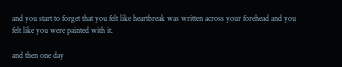and you start to forget that you felt like heartbreak was written across your forehead and you felt like you were painted with it.

and then one day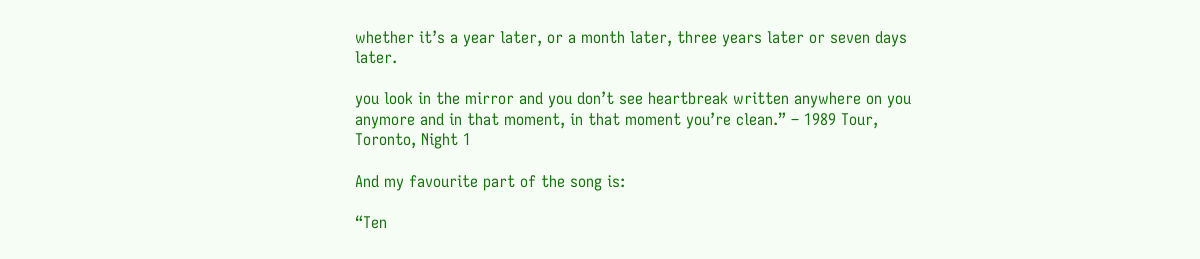whether it’s a year later, or a month later, three years later or seven days later.

you look in the mirror and you don’t see heartbreak written anywhere on you anymore and in that moment, in that moment you’re clean.” – 1989 Tour, Toronto, Night 1

And my favourite part of the song is:

“Ten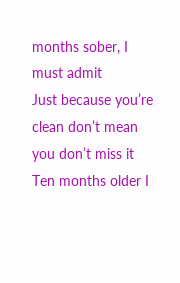months sober, I must admit
Just because you’re clean don’t mean you don’t miss it
Ten months older I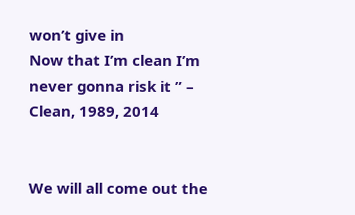won’t give in
Now that I’m clean I’m never gonna risk it ” – Clean, 1989, 2014


We will all come out the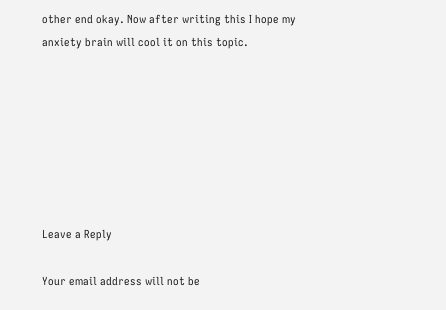other end okay. Now after writing this I hope my anxiety brain will cool it on this topic.







Leave a Reply

Your email address will not be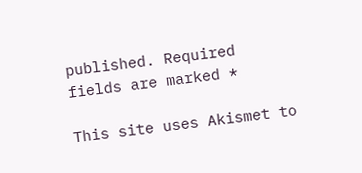published. Required fields are marked *

This site uses Akismet to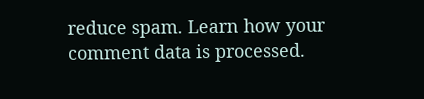reduce spam. Learn how your comment data is processed.